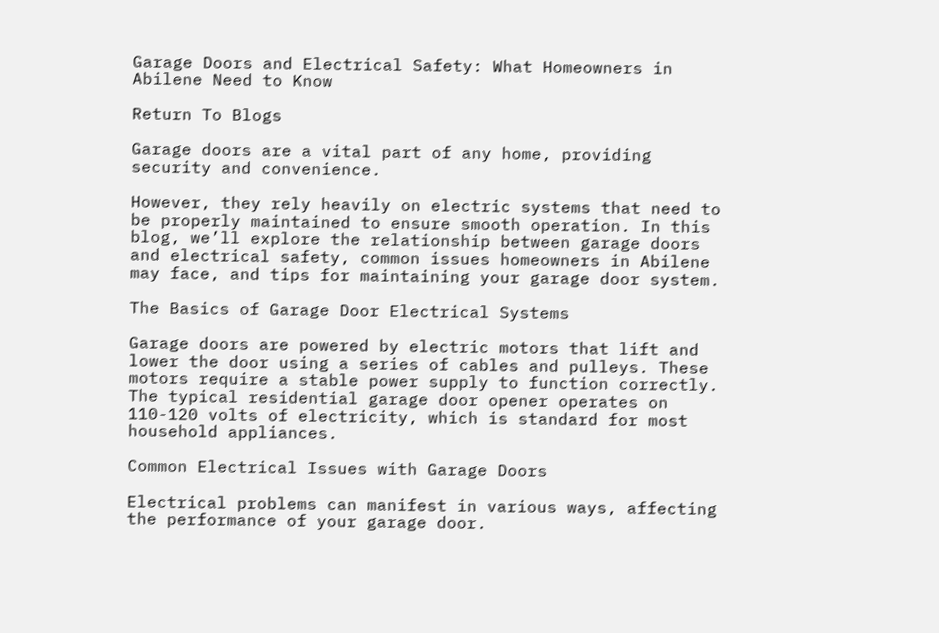Garage Doors and Electrical Safety: What Homeowners in Abilene Need to Know

Return To Blogs

Garage doors are a vital part of any home, providing security and convenience.

However, they rely heavily on electric systems that need to be properly maintained to ensure smooth operation. In this blog, we’ll explore the relationship between garage doors and electrical safety, common issues homeowners in Abilene may face, and tips for maintaining your garage door system.

The Basics of Garage Door Electrical Systems

Garage doors are powered by electric motors that lift and lower the door using a series of cables and pulleys. These motors require a stable power supply to function correctly. The typical residential garage door opener operates on 110-120 volts of electricity, which is standard for most household appliances.

Common Electrical Issues with Garage Doors

Electrical problems can manifest in various ways, affecting the performance of your garage door.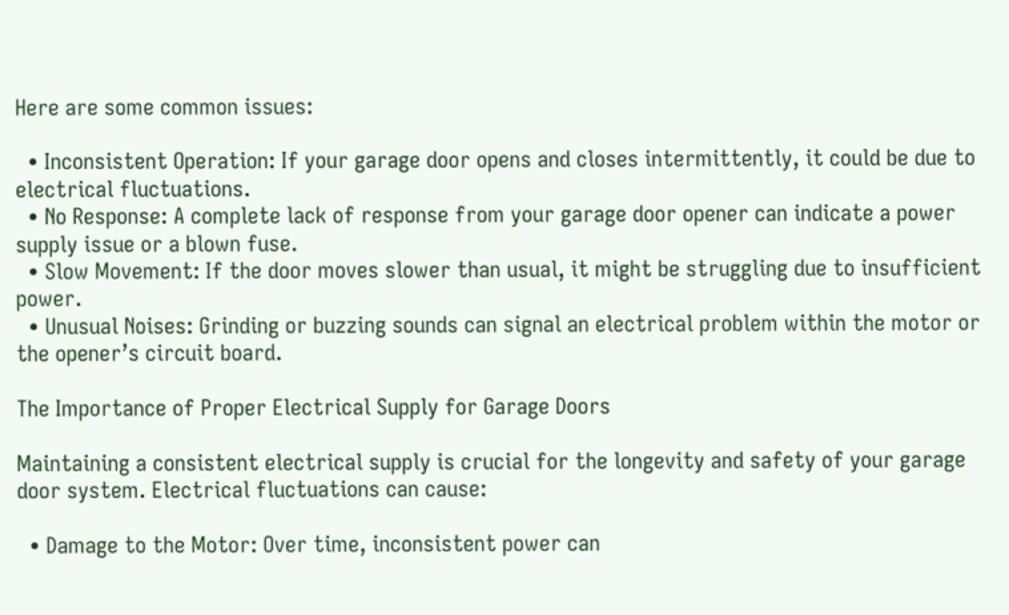Here are some common issues:

  • Inconsistent Operation: If your garage door opens and closes intermittently, it could be due to electrical fluctuations.
  • No Response: A complete lack of response from your garage door opener can indicate a power supply issue or a blown fuse.
  • Slow Movement: If the door moves slower than usual, it might be struggling due to insufficient power.
  • Unusual Noises: Grinding or buzzing sounds can signal an electrical problem within the motor or the opener’s circuit board.

The Importance of Proper Electrical Supply for Garage Doors

Maintaining a consistent electrical supply is crucial for the longevity and safety of your garage door system. Electrical fluctuations can cause:

  • Damage to the Motor: Over time, inconsistent power can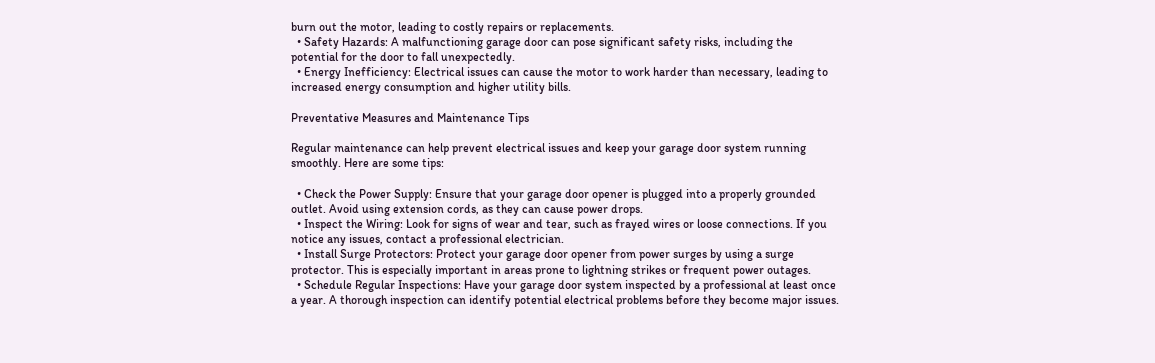burn out the motor, leading to costly repairs or replacements.
  • Safety Hazards: A malfunctioning garage door can pose significant safety risks, including the potential for the door to fall unexpectedly.
  • Energy Inefficiency: Electrical issues can cause the motor to work harder than necessary, leading to increased energy consumption and higher utility bills.

Preventative Measures and Maintenance Tips

Regular maintenance can help prevent electrical issues and keep your garage door system running smoothly. Here are some tips:

  • Check the Power Supply: Ensure that your garage door opener is plugged into a properly grounded outlet. Avoid using extension cords, as they can cause power drops.
  • Inspect the Wiring: Look for signs of wear and tear, such as frayed wires or loose connections. If you notice any issues, contact a professional electrician.
  • Install Surge Protectors: Protect your garage door opener from power surges by using a surge protector. This is especially important in areas prone to lightning strikes or frequent power outages.
  • Schedule Regular Inspections: Have your garage door system inspected by a professional at least once a year. A thorough inspection can identify potential electrical problems before they become major issues.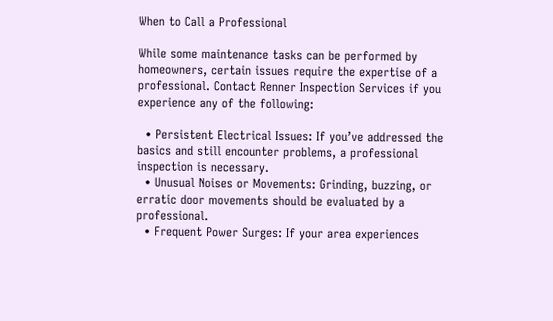When to Call a Professional

While some maintenance tasks can be performed by homeowners, certain issues require the expertise of a professional. Contact Renner Inspection Services if you experience any of the following:

  • Persistent Electrical Issues: If you’ve addressed the basics and still encounter problems, a professional inspection is necessary.
  • Unusual Noises or Movements: Grinding, buzzing, or erratic door movements should be evaluated by a professional.
  • Frequent Power Surges: If your area experiences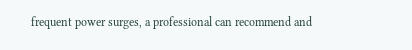frequent power surges, a professional can recommend and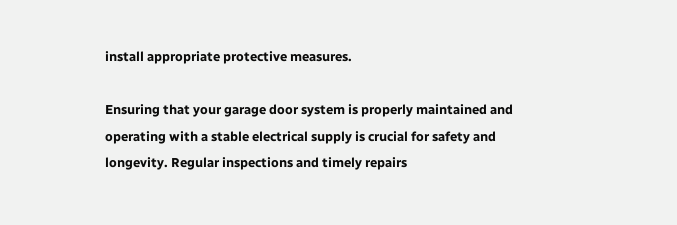install appropriate protective measures.

Ensuring that your garage door system is properly maintained and operating with a stable electrical supply is crucial for safety and longevity. Regular inspections and timely repairs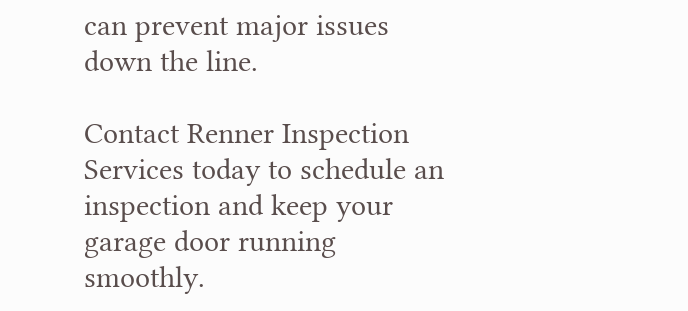can prevent major issues down the line.

Contact Renner Inspection Services today to schedule an inspection and keep your garage door running smoothly.